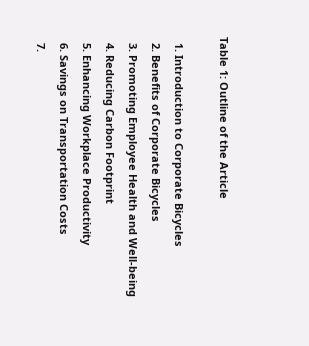Table 1: Outline of the Article

  1. Introduction to Corporate Bicycles
  2. Benefits of Corporate Bicycles
  3. Promoting Employee Health and Well-being
  4. Reducing Carbon Footprint
  5. Enhancing Workplace Productivity
  6. Savings on Transportation Costs
  7.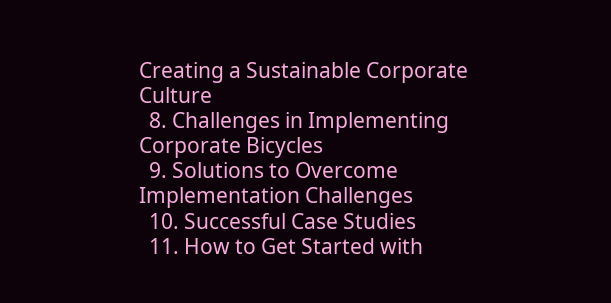Creating a Sustainable Corporate Culture
  8. Challenges in Implementing Corporate Bicycles
  9. Solutions to Overcome Implementation Challenges
  10. Successful Case Studies
  11. How to Get Started with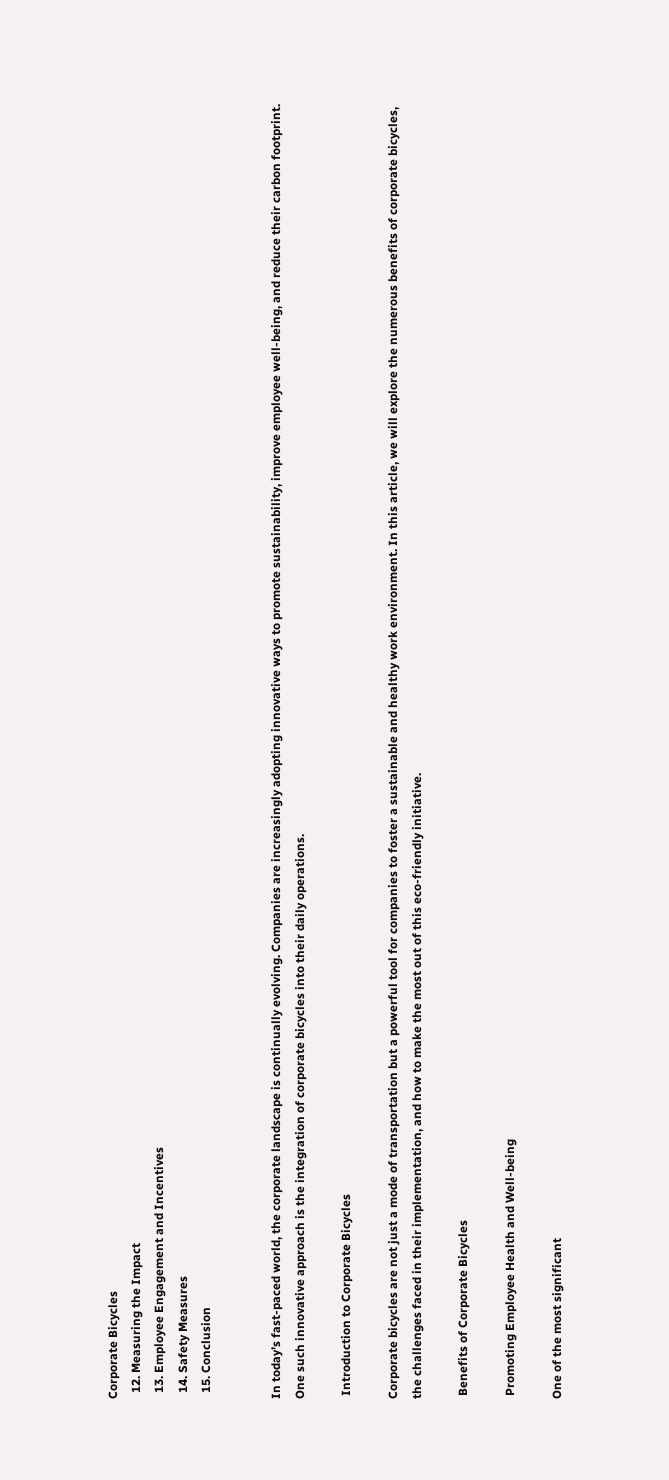Corporate Bicycles
  12. Measuring the Impact
  13. Employee Engagement and Incentives
  14. Safety Measures
  15. Conclusion


In today’s fast-paced world, the corporate landscape is continually evolving. Companies are increasingly adopting innovative ways to promote sustainability, improve employee well-being, and reduce their carbon footprint. One such innovative approach is the integration of corporate bicycles into their daily operations.

 Introduction to Corporate Bicycles

Corporate bicycles are not just a mode of transportation but a powerful tool for companies to foster a sustainable and healthy work environment. In this article, we will explore the numerous benefits of corporate bicycles, the challenges faced in their implementation, and how to make the most out of this eco-friendly initiative.

 Benefits of Corporate Bicycles

 Promoting Employee Health and Well-being

One of the most significant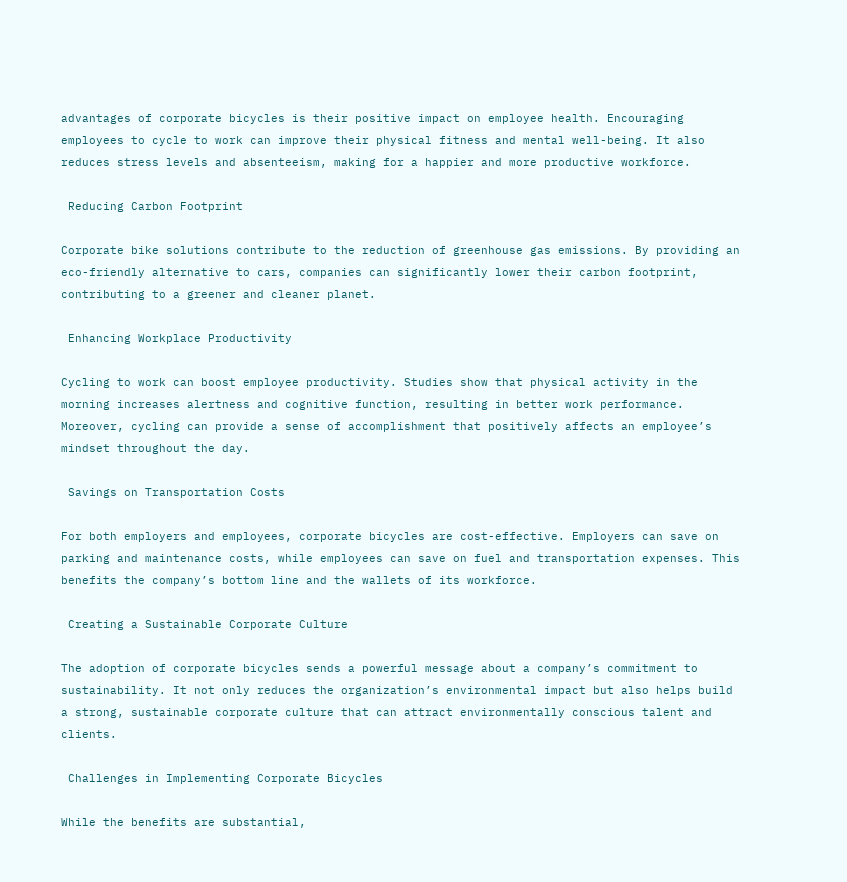advantages of corporate bicycles is their positive impact on employee health. Encouraging employees to cycle to work can improve their physical fitness and mental well-being. It also reduces stress levels and absenteeism, making for a happier and more productive workforce.

 Reducing Carbon Footprint

Corporate bike solutions contribute to the reduction of greenhouse gas emissions. By providing an eco-friendly alternative to cars, companies can significantly lower their carbon footprint, contributing to a greener and cleaner planet.

 Enhancing Workplace Productivity

Cycling to work can boost employee productivity. Studies show that physical activity in the morning increases alertness and cognitive function, resulting in better work performance. Moreover, cycling can provide a sense of accomplishment that positively affects an employee’s mindset throughout the day.

 Savings on Transportation Costs

For both employers and employees, corporate bicycles are cost-effective. Employers can save on parking and maintenance costs, while employees can save on fuel and transportation expenses. This benefits the company’s bottom line and the wallets of its workforce.

 Creating a Sustainable Corporate Culture

The adoption of corporate bicycles sends a powerful message about a company’s commitment to sustainability. It not only reduces the organization’s environmental impact but also helps build a strong, sustainable corporate culture that can attract environmentally conscious talent and clients.

 Challenges in Implementing Corporate Bicycles

While the benefits are substantial,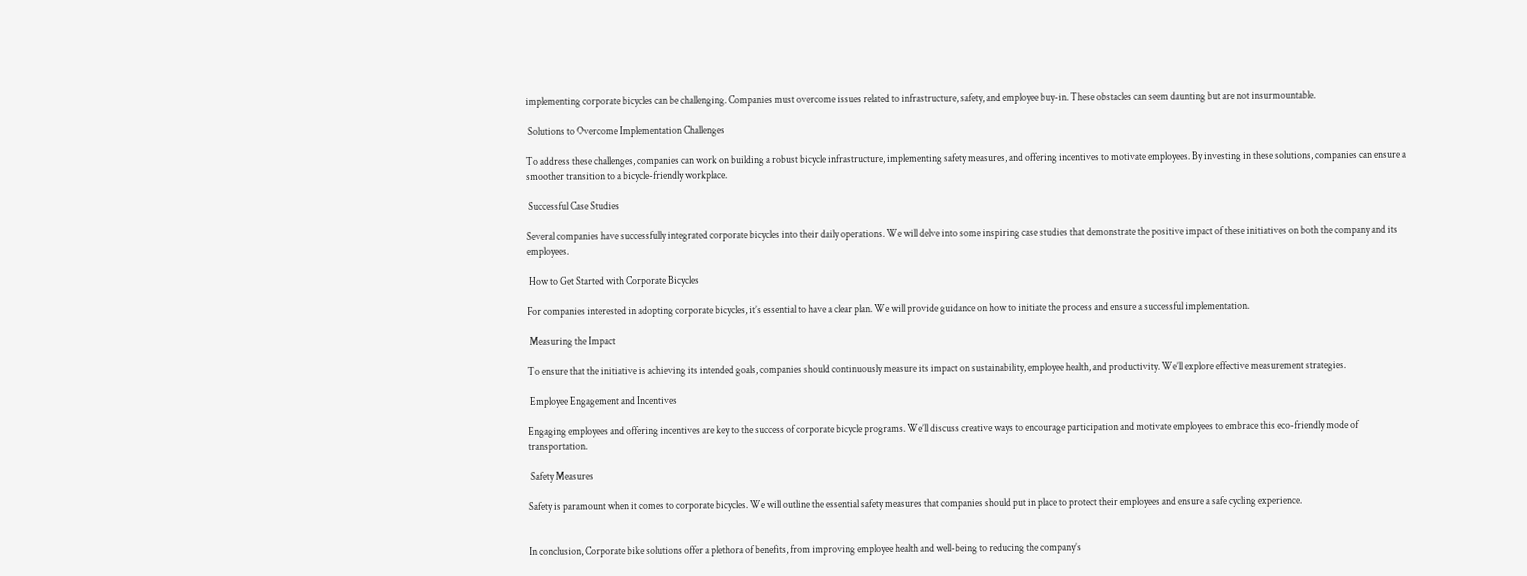implementing corporate bicycles can be challenging. Companies must overcome issues related to infrastructure, safety, and employee buy-in. These obstacles can seem daunting but are not insurmountable.

 Solutions to Overcome Implementation Challenges

To address these challenges, companies can work on building a robust bicycle infrastructure, implementing safety measures, and offering incentives to motivate employees. By investing in these solutions, companies can ensure a smoother transition to a bicycle-friendly workplace.

 Successful Case Studies

Several companies have successfully integrated corporate bicycles into their daily operations. We will delve into some inspiring case studies that demonstrate the positive impact of these initiatives on both the company and its employees.

 How to Get Started with Corporate Bicycles

For companies interested in adopting corporate bicycles, it’s essential to have a clear plan. We will provide guidance on how to initiate the process and ensure a successful implementation.

 Measuring the Impact

To ensure that the initiative is achieving its intended goals, companies should continuously measure its impact on sustainability, employee health, and productivity. We’ll explore effective measurement strategies.

 Employee Engagement and Incentives

Engaging employees and offering incentives are key to the success of corporate bicycle programs. We’ll discuss creative ways to encourage participation and motivate employees to embrace this eco-friendly mode of transportation.

 Safety Measures

Safety is paramount when it comes to corporate bicycles. We will outline the essential safety measures that companies should put in place to protect their employees and ensure a safe cycling experience.


In conclusion, Corporate bike solutions offer a plethora of benefits, from improving employee health and well-being to reducing the company’s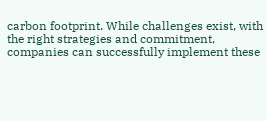carbon footprint. While challenges exist, with the right strategies and commitment, companies can successfully implement these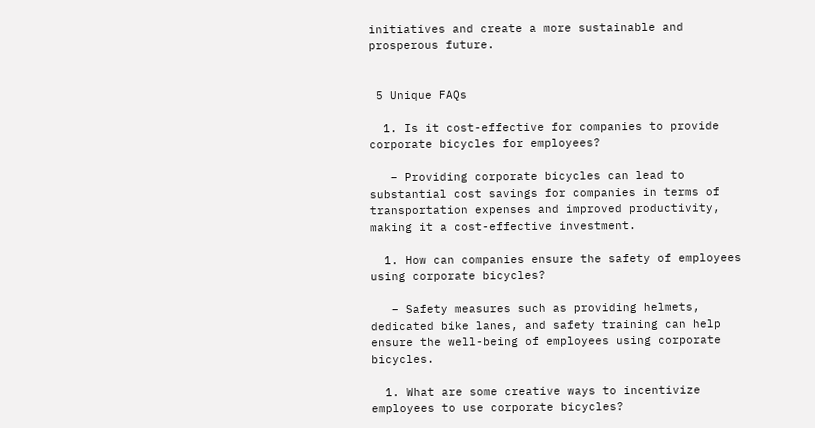initiatives and create a more sustainable and prosperous future.


 5 Unique FAQs

  1. Is it cost-effective for companies to provide corporate bicycles for employees?

   – Providing corporate bicycles can lead to substantial cost savings for companies in terms of transportation expenses and improved productivity, making it a cost-effective investment.

  1. How can companies ensure the safety of employees using corporate bicycles?

   – Safety measures such as providing helmets, dedicated bike lanes, and safety training can help ensure the well-being of employees using corporate bicycles.

  1. What are some creative ways to incentivize employees to use corporate bicycles?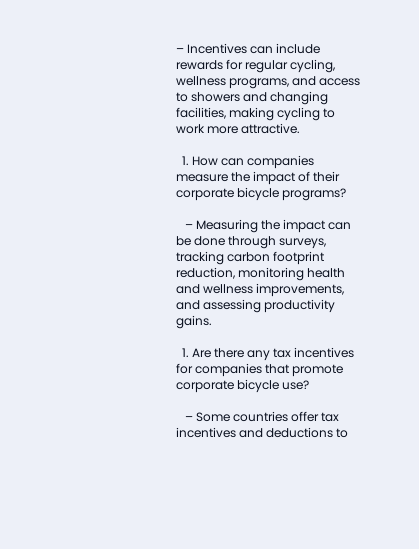– Incentives can include rewards for regular cycling, wellness programs, and access to showers and changing facilities, making cycling to work more attractive.

  1. How can companies measure the impact of their corporate bicycle programs?

   – Measuring the impact can be done through surveys, tracking carbon footprint reduction, monitoring health and wellness improvements, and assessing productivity gains.

  1. Are there any tax incentives for companies that promote corporate bicycle use?

   – Some countries offer tax incentives and deductions to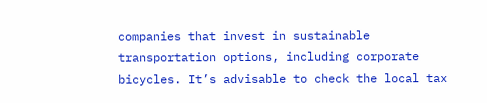companies that invest in sustainable transportation options, including corporate bicycles. It’s advisable to check the local tax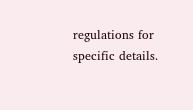regulations for specific details.